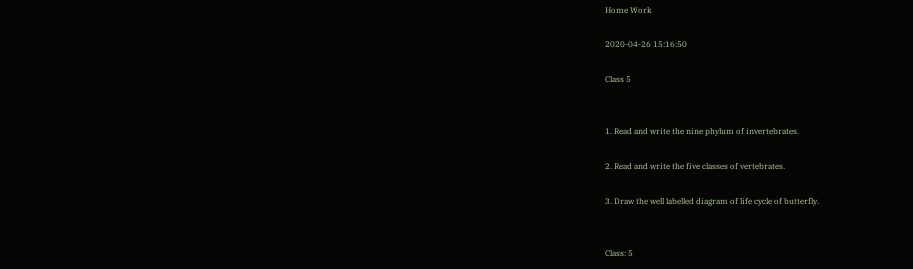Home Work

2020-04-26 15:16:50

Class 5


1. Read and write the nine phylum of invertebrates.

2. Read and write the five classes of vertebrates.

3. Draw the well labelled diagram of life cycle of butterfly.


Class: 5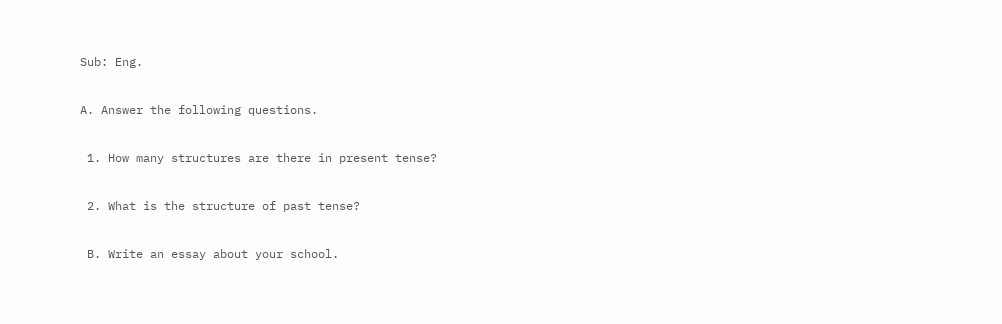Sub: Eng.

A. Answer the following questions.

 1. How many structures are there in present tense?

 2. What is the structure of past tense?

 B. Write an essay about your school.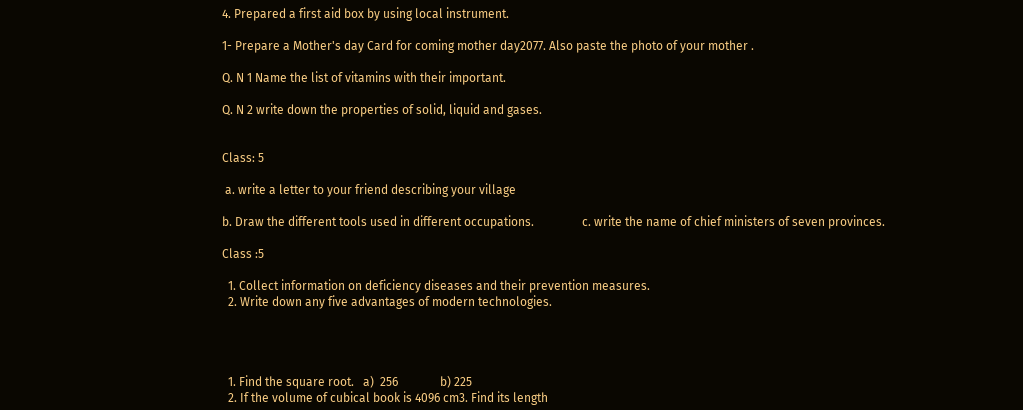4. Prepared a first aid box by using local instrument.

1- Prepare a Mother's day Card for coming mother day2077. Also paste the photo of your mother .

Q. N 1 Name the list of vitamins with their important.

Q. N 2 write down the properties of solid, liquid and gases.


Class: 5

 a. write a letter to your friend describing your village

b. Draw the different tools used in different occupations.                c. write the name of chief ministers of seven provinces.

Class :5

  1. Collect information on deficiency diseases and their prevention measures.
  2. Write down any five advantages of modern technologies.




  1. Find the square root.   a)  256              b) 225
  2. If the volume of cubical book is 4096 cm3. Find its length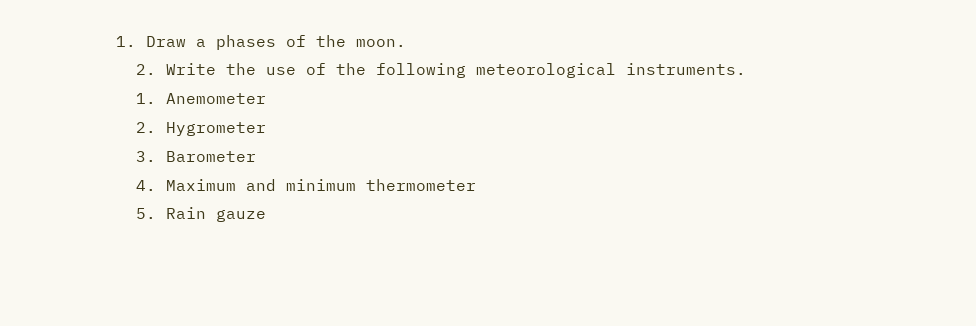1. Draw a phases of the moon.
  2. Write the use of the following meteorological instruments.
  1. Anemometer
  2. Hygrometer
  3. Barometer
  4. Maximum and minimum thermometer
  5. Rain gauze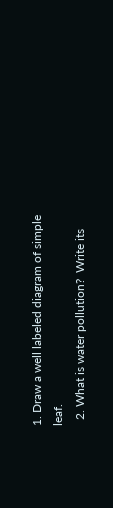1. Draw a well labeled diagram of simple leaf.
  2. What is water pollution?  Write its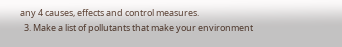any 4 causes, effects and control measures.
  3. Make a list of pollutants that make your environment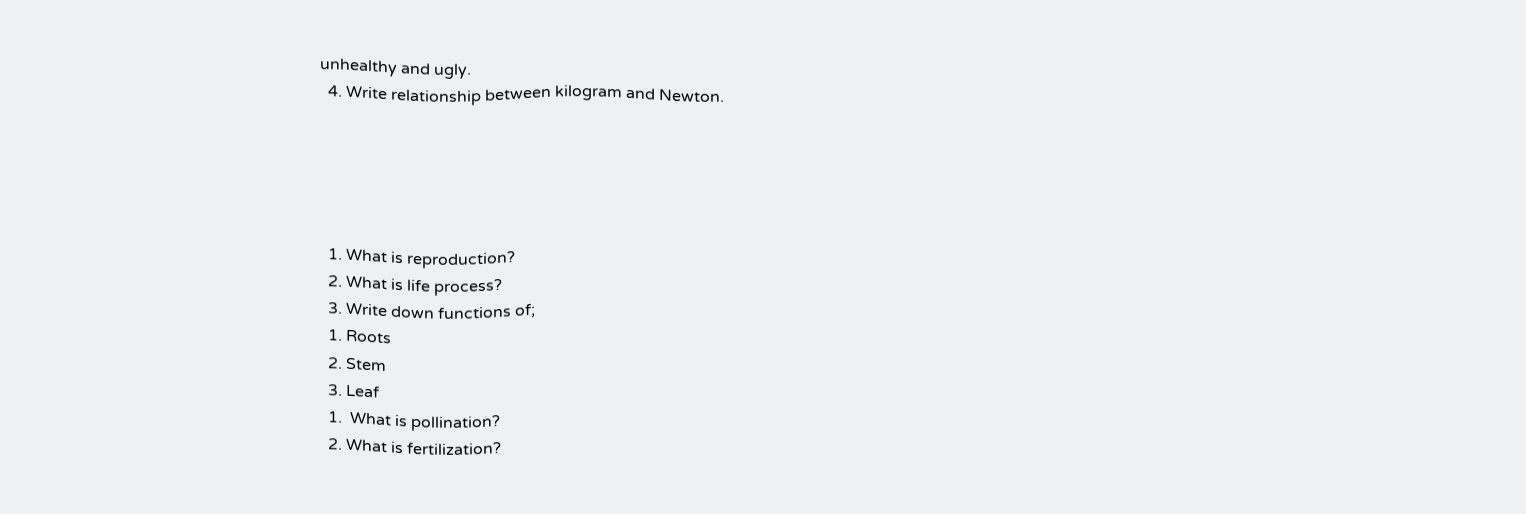unhealthy and ugly.
  4. Write relationship between kilogram and Newton.





  1. What is reproduction?
  2. What is life process?
  3. Write down functions of;
  1. Roots
  2. Stem
  3. Leaf
  1.  What is pollination?
  2. What is fertilization?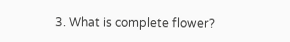3. What is complete flower?